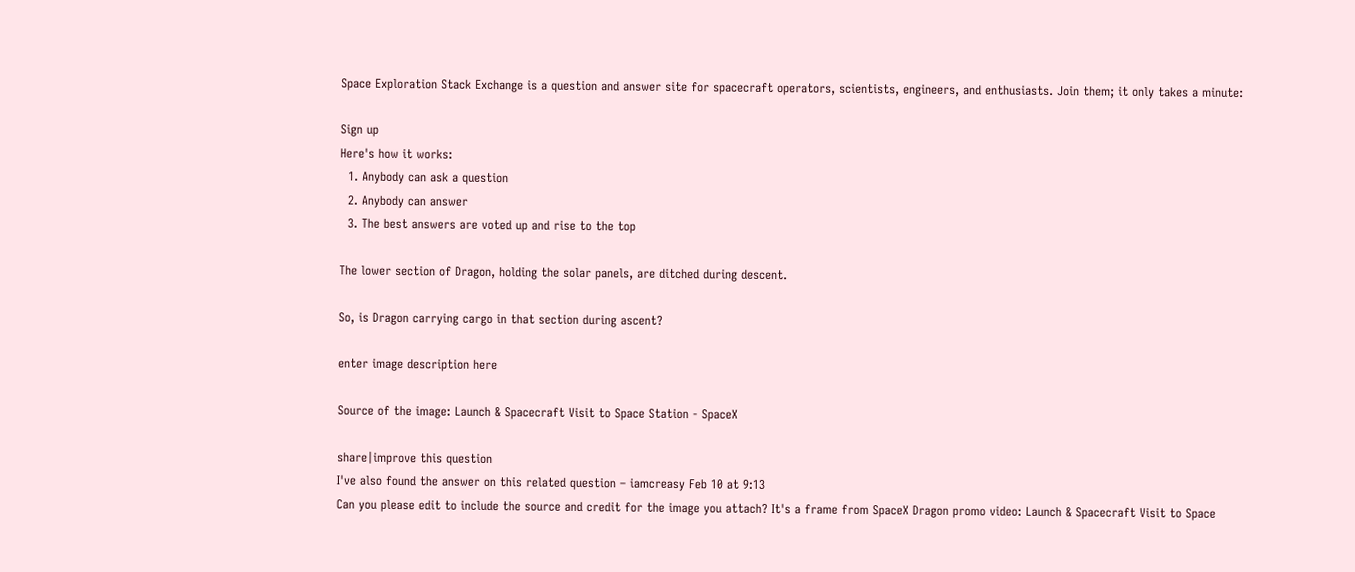Space Exploration Stack Exchange is a question and answer site for spacecraft operators, scientists, engineers, and enthusiasts. Join them; it only takes a minute:

Sign up
Here's how it works:
  1. Anybody can ask a question
  2. Anybody can answer
  3. The best answers are voted up and rise to the top

The lower section of Dragon, holding the solar panels, are ditched during descent.

So, is Dragon carrying cargo in that section during ascent?

enter image description here

Source of the image: Launch & Spacecraft Visit to Space Station - SpaceX

share|improve this question
I've also found the answer on this related question – iamcreasy Feb 10 at 9:13
Can you please edit to include the source and credit for the image you attach? It's a frame from SpaceX Dragon promo video: Launch & Spacecraft Visit to Space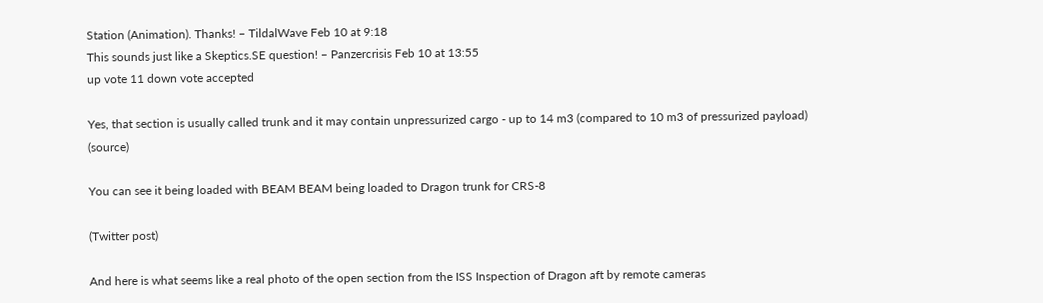Station (Animation). Thanks! – TildalWave Feb 10 at 9:18
This sounds just like a Skeptics.SE question! – Panzercrisis Feb 10 at 13:55
up vote 11 down vote accepted

Yes, that section is usually called trunk and it may contain unpressurized cargo - up to 14 m3 (compared to 10 m3 of pressurized payload) (source)

You can see it being loaded with BEAM BEAM being loaded to Dragon trunk for CRS-8

(Twitter post)

And here is what seems like a real photo of the open section from the ISS Inspection of Dragon aft by remote cameras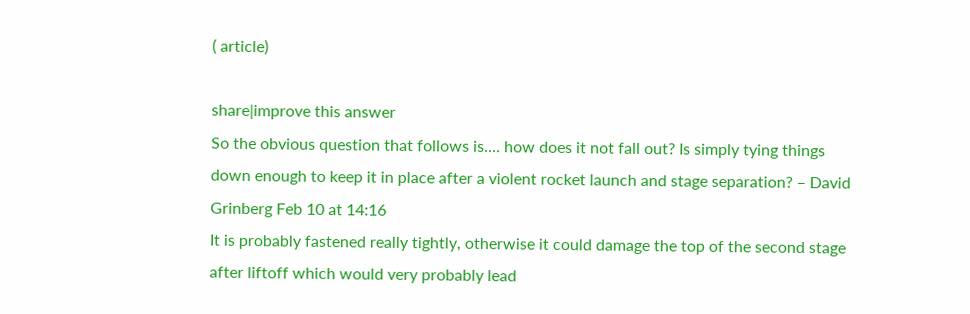( article)

share|improve this answer
So the obvious question that follows is.... how does it not fall out? Is simply tying things down enough to keep it in place after a violent rocket launch and stage separation? – David Grinberg Feb 10 at 14:16
It is probably fastened really tightly, otherwise it could damage the top of the second stage after liftoff which would very probably lead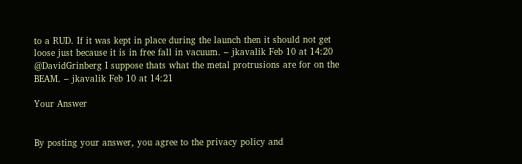to a RUD. If it was kept in place during the launch then it should not get loose just because it is in free fall in vacuum. – jkavalik Feb 10 at 14:20
@DavidGrinberg I suppose thats what the metal protrusions are for on the BEAM. – jkavalik Feb 10 at 14:21

Your Answer


By posting your answer, you agree to the privacy policy and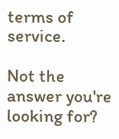terms of service.

Not the answer you're looking for?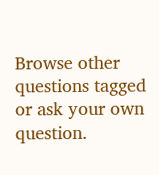Browse other questions tagged or ask your own question.